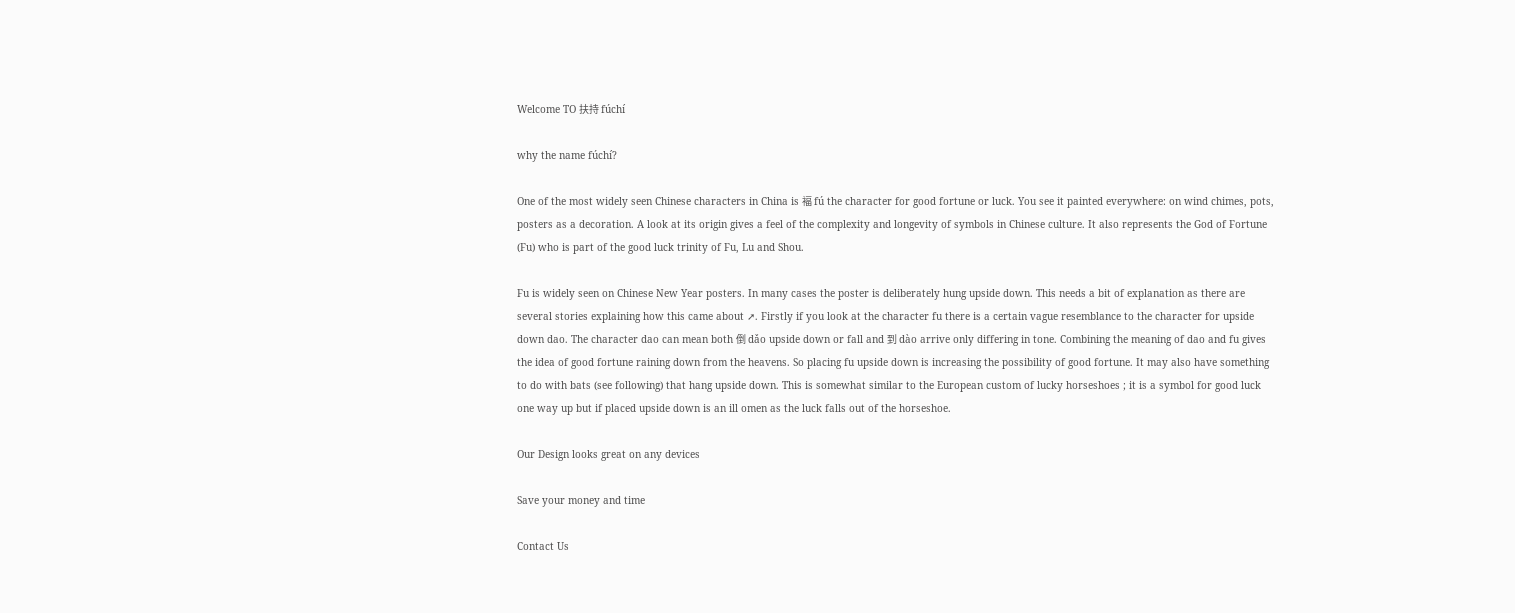Welcome TO 扶持 fúchí

why the name fúchí?

One of the most widely seen Chinese characters in China is 褔 fú the character for good fortune or luck. You see it painted everywhere: on wind chimes, pots, posters as a decoration. A look at its origin gives a feel of the complexity and longevity of symbols in Chinese culture. It also represents the God of Fortune (Fu) who is part of the good luck trinity of Fu, Lu and Shou.

Fu is widely seen on Chinese New Year posters. In many cases the poster is deliberately hung upside down. This needs a bit of explanation as there are several stories explaining how this came about ➚. Firstly if you look at the character fu there is a certain vague resemblance to the character for upside down dao. The character dao can mean both 倒 dǎo upside down or fall and 到 dào arrive only differing in tone. Combining the meaning of dao and fu gives the idea of good fortune raining down from the heavens. So placing fu upside down is increasing the possibility of good fortune. It may also have something to do with bats (see following) that hang upside down. This is somewhat similar to the European custom of lucky horseshoes ; it is a symbol for good luck one way up but if placed upside down is an ill omen as the luck falls out of the horseshoe.

Our Design looks great on any devices

Save your money and time

Contact Us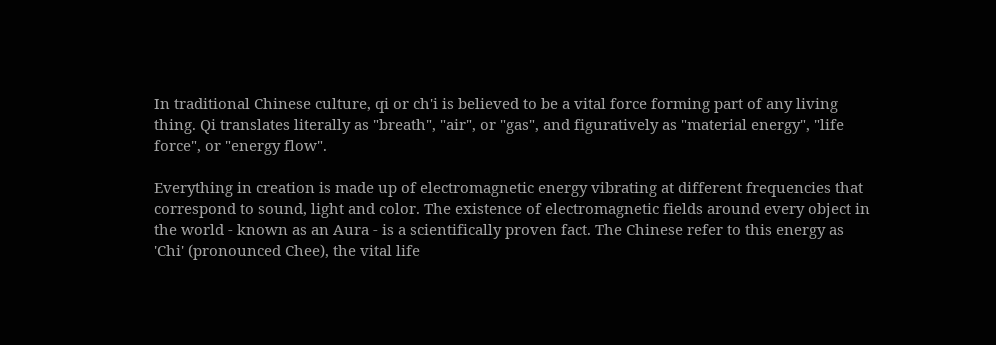In traditional Chinese culture, qi or ch'i is believed to be a vital force forming part of any living thing. Qi translates literally as "breath", "air", or "gas", and figuratively as "material energy", "life force", or "energy flow".

Everything in creation is made up of electromagnetic energy vibrating at different frequencies that correspond to sound, light and color. The existence of electromagnetic fields around every object in the world - known as an Aura - is a scientifically proven fact. The Chinese refer to this energy as 'Chi' (pronounced Chee), the vital life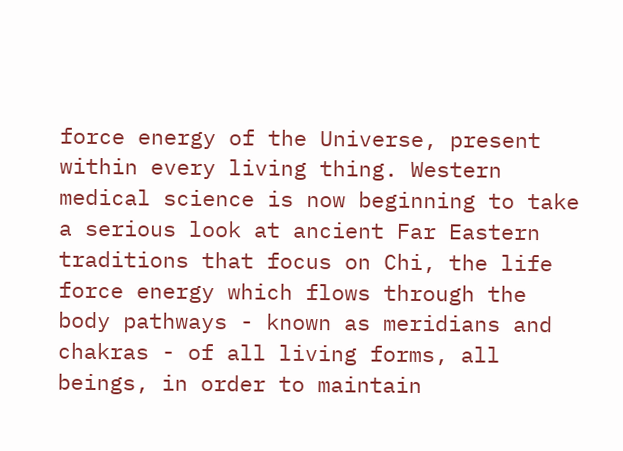force energy of the Universe, present within every living thing. Western medical science is now beginning to take a serious look at ancient Far Eastern traditions that focus on Chi, the life force energy which flows through the body pathways - known as meridians and chakras - of all living forms, all beings, in order to maintain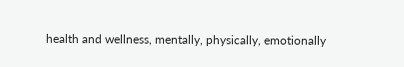health and wellness, mentally, physically, emotionally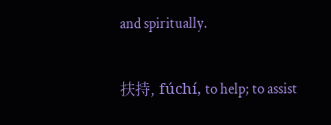and spiritually.


扶持, fúchí, to help; to assist